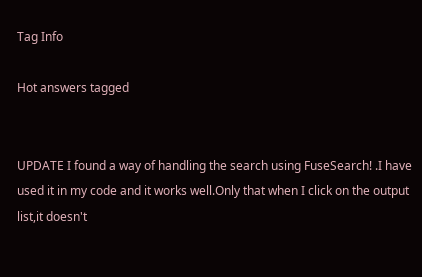Tag Info

Hot answers tagged


UPDATE I found a way of handling the search using FuseSearch! .I have used it in my code and it works well.Only that when I click on the output list,it doesn't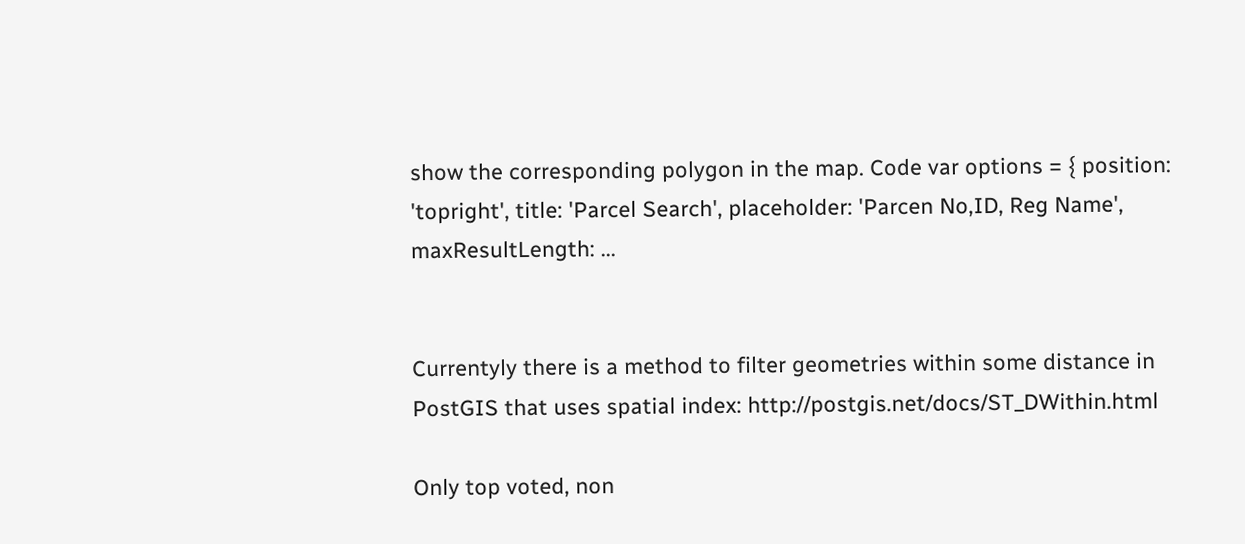show the corresponding polygon in the map. Code var options = { position: 'topright', title: 'Parcel Search', placeholder: 'Parcen No,ID, Reg Name', maxResultLength: ...


Currentyly there is a method to filter geometries within some distance in PostGIS that uses spatial index: http://postgis.net/docs/ST_DWithin.html

Only top voted, non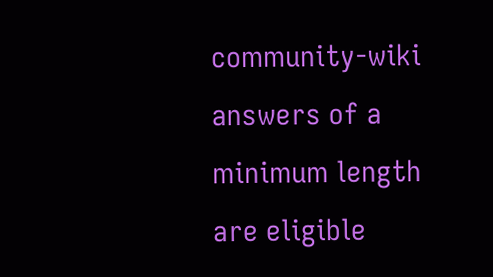community-wiki answers of a minimum length are eligible